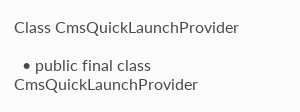Class CmsQuickLaunchProvider

  • public final class CmsQuickLaunchProvider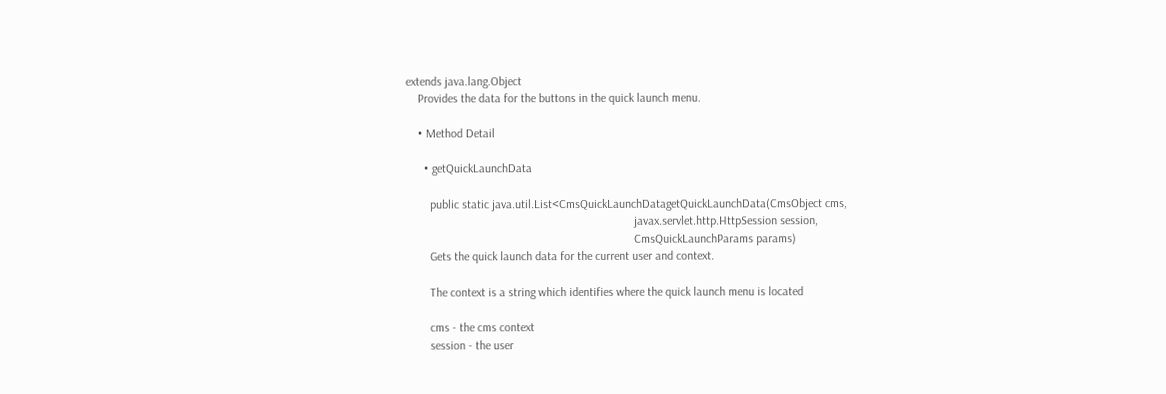extends java.lang.Object
    Provides the data for the buttons in the quick launch menu.

    • Method Detail

      • getQuickLaunchData

        public static java.util.List<CmsQuickLaunchDatagetQuickLaunchData(CmsObject cms,
                                                                            javax.servlet.http.HttpSession session,
                                                                            CmsQuickLaunchParams params)
        Gets the quick launch data for the current user and context.

        The context is a string which identifies where the quick launch menu is located

        cms - the cms context
        session - the user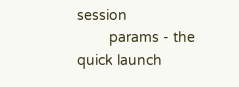session
        params - the quick launch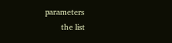parameters
        the list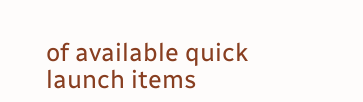of available quick launch items